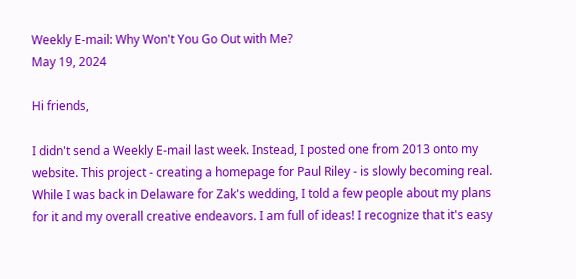Weekly E-mail: Why Won't You Go Out with Me?
May 19, 2024

Hi friends,

I didn't send a Weekly E-mail last week. Instead, I posted one from 2013 onto my website. This project - creating a homepage for Paul Riley - is slowly becoming real. While I was back in Delaware for Zak's wedding, I told a few people about my plans for it and my overall creative endeavors. I am full of ideas! I recognize that it's easy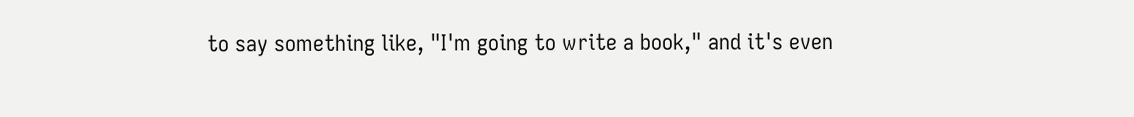to say something like, "I'm going to write a book," and it's even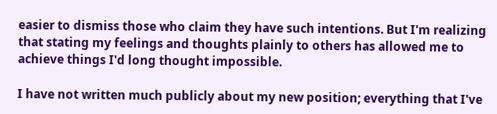easier to dismiss those who claim they have such intentions. But I'm realizing that stating my feelings and thoughts plainly to others has allowed me to achieve things I'd long thought impossible.

I have not written much publicly about my new position; everything that I've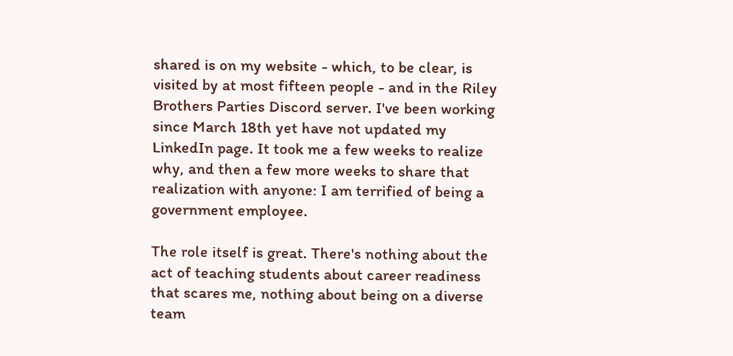shared is on my website - which, to be clear, is visited by at most fifteen people - and in the Riley Brothers Parties Discord server. I've been working since March 18th yet have not updated my LinkedIn page. It took me a few weeks to realize why, and then a few more weeks to share that realization with anyone: I am terrified of being a government employee.

The role itself is great. There's nothing about the act of teaching students about career readiness that scares me, nothing about being on a diverse team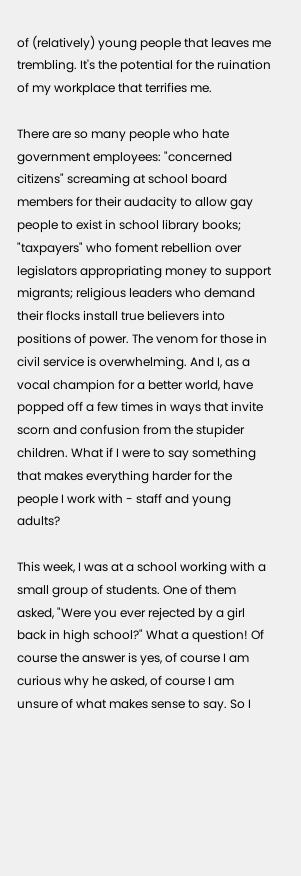of (relatively) young people that leaves me trembling. It's the potential for the ruination of my workplace that terrifies me.

There are so many people who hate government employees: "concerned citizens" screaming at school board members for their audacity to allow gay people to exist in school library books; "taxpayers" who foment rebellion over legislators appropriating money to support migrants; religious leaders who demand their flocks install true believers into positions of power. The venom for those in civil service is overwhelming. And I, as a vocal champion for a better world, have popped off a few times in ways that invite scorn and confusion from the stupider children. What if I were to say something that makes everything harder for the people I work with - staff and young adults?

This week, I was at a school working with a small group of students. One of them asked, "Were you ever rejected by a girl back in high school?" What a question! Of course the answer is yes, of course I am curious why he asked, of course I am unsure of what makes sense to say. So I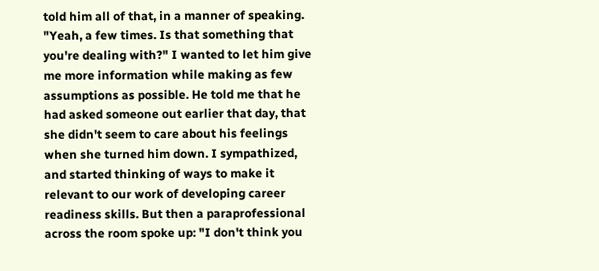told him all of that, in a manner of speaking. "Yeah, a few times. Is that something that you're dealing with?" I wanted to let him give me more information while making as few assumptions as possible. He told me that he had asked someone out earlier that day, that she didn't seem to care about his feelings when she turned him down. I sympathized, and started thinking of ways to make it relevant to our work of developing career readiness skills. But then a paraprofessional across the room spoke up: "I don't think you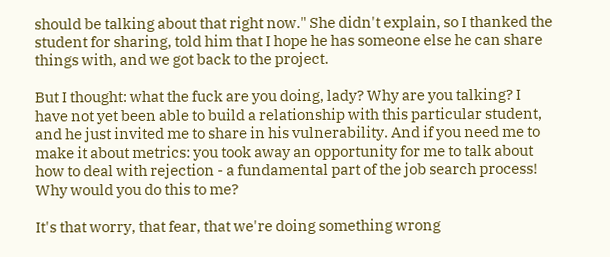should be talking about that right now." She didn't explain, so I thanked the student for sharing, told him that I hope he has someone else he can share things with, and we got back to the project.

But I thought: what the fuck are you doing, lady? Why are you talking? I have not yet been able to build a relationship with this particular student, and he just invited me to share in his vulnerability. And if you need me to make it about metrics: you took away an opportunity for me to talk about how to deal with rejection - a fundamental part of the job search process! Why would you do this to me?

It's that worry, that fear, that we're doing something wrong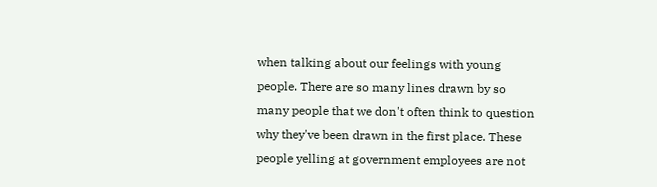when talking about our feelings with young people. There are so many lines drawn by so many people that we don't often think to question why they've been drawn in the first place. These people yelling at government employees are not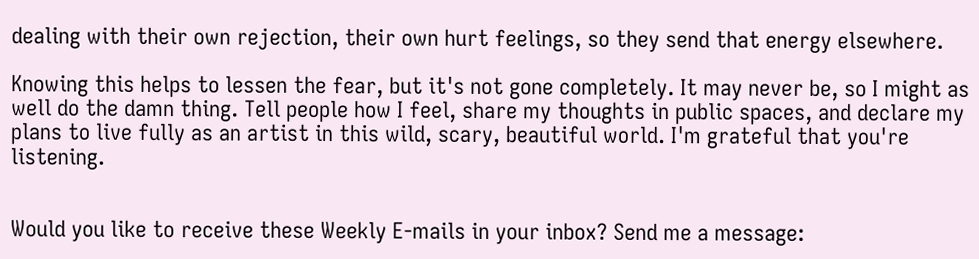dealing with their own rejection, their own hurt feelings, so they send that energy elsewhere.

Knowing this helps to lessen the fear, but it's not gone completely. It may never be, so I might as well do the damn thing. Tell people how I feel, share my thoughts in public spaces, and declare my plans to live fully as an artist in this wild, scary, beautiful world. I'm grateful that you're listening.


Would you like to receive these Weekly E-mails in your inbox? Send me a message: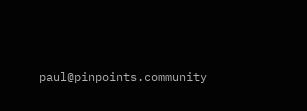paul@pinpoints.community